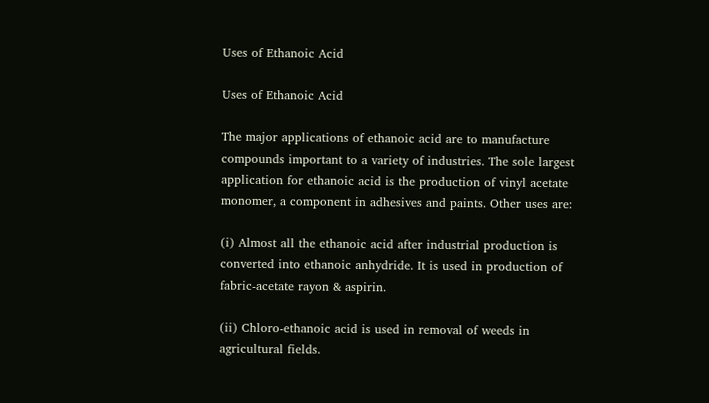Uses of Ethanoic Acid

Uses of Ethanoic Acid

The major applications of ethanoic acid are to manufacture compounds important to a variety of industries. The sole largest application for ethanoic acid is the production of vinyl acetate monomer, a component in adhesives and paints. Other uses are:

(i) Almost all the ethanoic acid after industrial production is converted into ethanoic anhydride. It is used in production of fabric-acetate rayon & aspirin.

(ii) Chloro-ethanoic acid is used in removal of weeds in agricultural fields.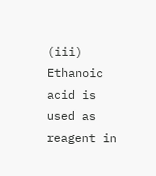(iii) Ethanoic acid is used as reagent in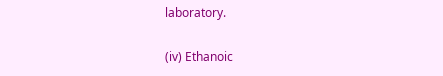laboratory.

(iv) Ethanoic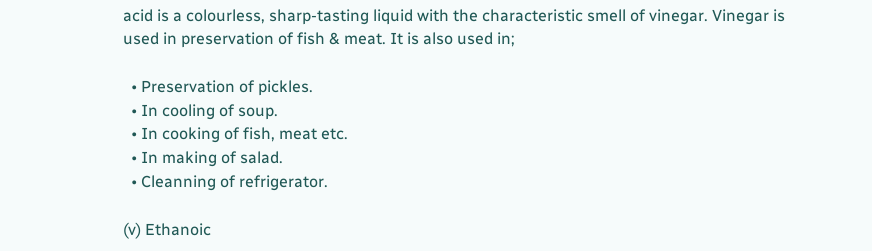acid is a colourless, sharp-tasting liquid with the characteristic smell of vinegar. Vinegar is used in preservation of fish & meat. It is also used in;

  • Preservation of pickles.
  • In cooling of soup.
  • In cooking of fish, meat etc.
  • In making of salad.
  • Cleanning of refrigerator.

(v) Ethanoic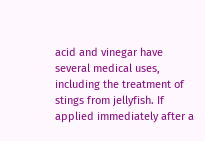acid and vinegar have several medical uses, including the treatment of stings from jellyfish. If applied immediately after a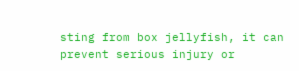sting from box jellyfish, it can prevent serious injury or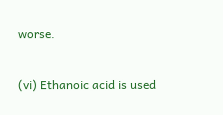worse.

(vi) Ethanoic acid is used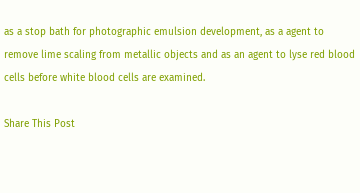as a stop bath for photographic emulsion development, as a agent to remove lime scaling from metallic objects and as an agent to lyse red blood cells before white blood cells are examined.

Share This Post